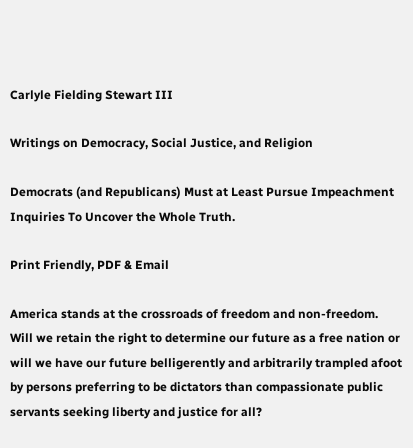Carlyle Fielding Stewart III

Writings on Democracy, Social Justice, and Religion

Democrats (and Republicans) Must at Least Pursue Impeachment Inquiries To Uncover the Whole Truth.

Print Friendly, PDF & Email

America stands at the crossroads of freedom and non-freedom. Will we retain the right to determine our future as a free nation or will we have our future belligerently and arbitrarily trampled afoot by persons preferring to be dictators than compassionate public servants seeking liberty and justice for all?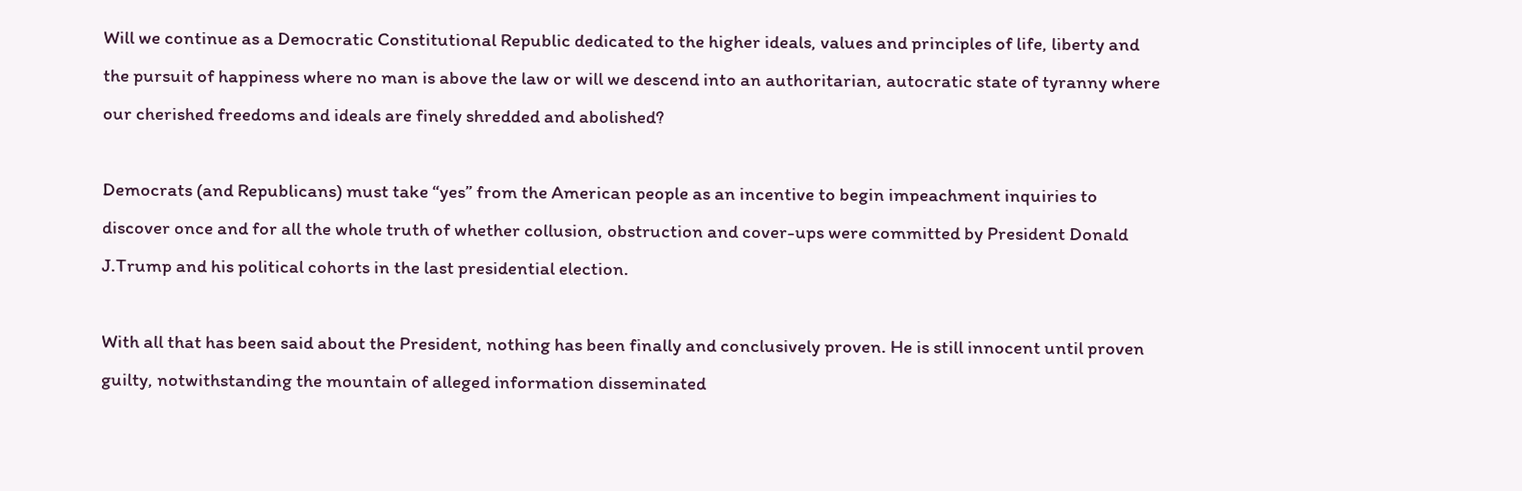Will we continue as a Democratic Constitutional Republic dedicated to the higher ideals, values and principles of life, liberty and the pursuit of happiness where no man is above the law or will we descend into an authoritarian, autocratic state of tyranny where our cherished freedoms and ideals are finely shredded and abolished?

Democrats (and Republicans) must take “yes” from the American people as an incentive to begin impeachment inquiries to discover once and for all the whole truth of whether collusion, obstruction and cover-ups were committed by President Donald J.Trump and his political cohorts in the last presidential election.

With all that has been said about the President, nothing has been finally and conclusively proven. He is still innocent until proven guilty, notwithstanding the mountain of alleged information disseminated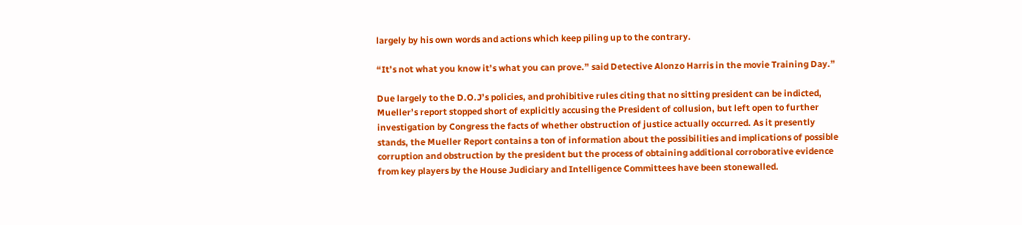largely by his own words and actions which keep piling up to the contrary.

“It’s not what you know it’s what you can prove.” said Detective Alonzo Harris in the movie Training Day.”

Due largely to the D.O.J’s policies, and prohibitive rules citing that no sitting president can be indicted, Mueller’s report stopped short of explicitly accusing the President of collusion, but left open to further investigation by Congress the facts of whether obstruction of justice actually occurred. As it presently stands, the Mueller Report contains a ton of information about the possibilities and implications of possible corruption and obstruction by the president but the process of obtaining additional corroborative evidence from key players by the House Judiciary and Intelligence Committees have been stonewalled.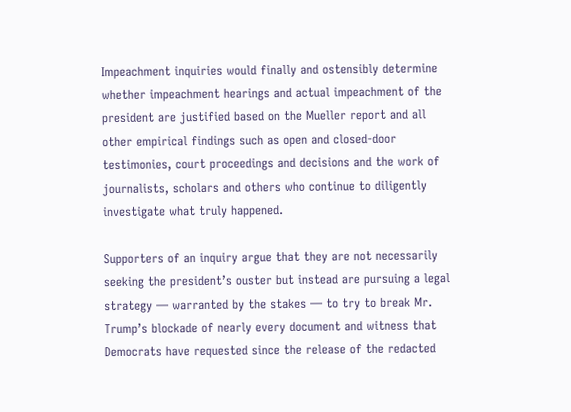Impeachment inquiries would finally and ostensibly determine whether impeachment hearings and actual impeachment of the president are justified based on the Mueller report and all other empirical findings such as open and closed-door testimonies, court proceedings and decisions and the work of journalists, scholars and others who continue to diligently investigate what truly happened.

Supporters of an inquiry argue that they are not necessarily seeking the president’s ouster but instead are pursuing a legal strategy — warranted by the stakes — to try to break Mr. Trump’s blockade of nearly every document and witness that Democrats have requested since the release of the redacted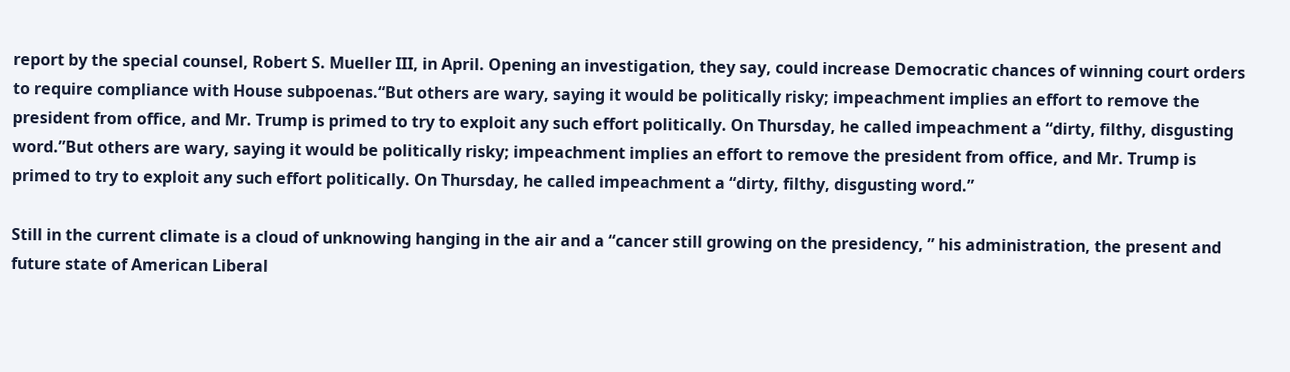report by the special counsel, Robert S. Mueller III, in April. Opening an investigation, they say, could increase Democratic chances of winning court orders to require compliance with House subpoenas.“But others are wary, saying it would be politically risky; impeachment implies an effort to remove the president from office, and Mr. Trump is primed to try to exploit any such effort politically. On Thursday, he called impeachment a “dirty, filthy, disgusting word.”But others are wary, saying it would be politically risky; impeachment implies an effort to remove the president from office, and Mr. Trump is primed to try to exploit any such effort politically. On Thursday, he called impeachment a “dirty, filthy, disgusting word.”

Still in the current climate is a cloud of unknowing hanging in the air and a “cancer still growing on the presidency, ” his administration, the present and future state of American Liberal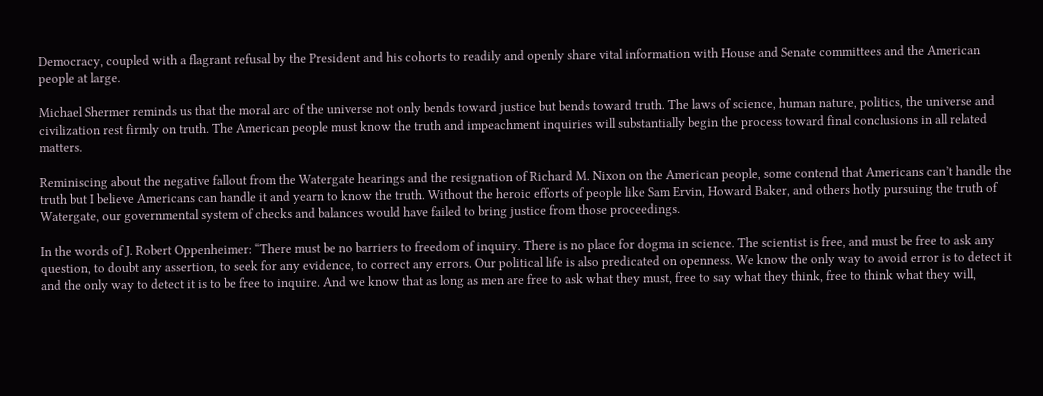Democracy, coupled with a flagrant refusal by the President and his cohorts to readily and openly share vital information with House and Senate committees and the American people at large.

Michael Shermer reminds us that the moral arc of the universe not only bends toward justice but bends toward truth. The laws of science, human nature, politics, the universe and civilization rest firmly on truth. The American people must know the truth and impeachment inquiries will substantially begin the process toward final conclusions in all related matters.

Reminiscing about the negative fallout from the Watergate hearings and the resignation of Richard M. Nixon on the American people, some contend that Americans can’t handle the truth but I believe Americans can handle it and yearn to know the truth. Without the heroic efforts of people like Sam Ervin, Howard Baker, and others hotly pursuing the truth of Watergate, our governmental system of checks and balances would have failed to bring justice from those proceedings.

In the words of J. Robert Oppenheimer: “There must be no barriers to freedom of inquiry. There is no place for dogma in science. The scientist is free, and must be free to ask any question, to doubt any assertion, to seek for any evidence, to correct any errors. Our political life is also predicated on openness. We know the only way to avoid error is to detect it and the only way to detect it is to be free to inquire. And we know that as long as men are free to ask what they must, free to say what they think, free to think what they will,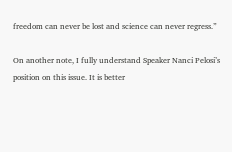freedom can never be lost and science can never regress.”

On another note, I fully understand Speaker Nanci Pelosi’s position on this issue. It is better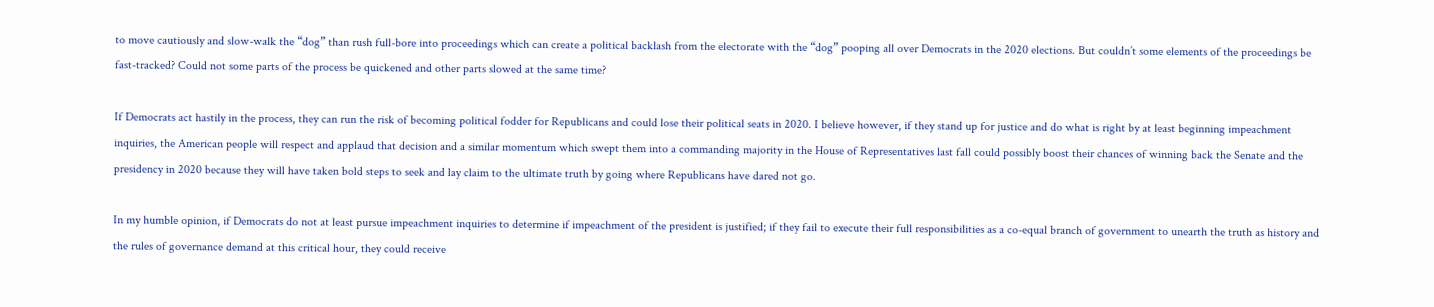to move cautiously and slow-walk the “dog” than rush full-bore into proceedings which can create a political backlash from the electorate with the “dog” pooping all over Democrats in the 2020 elections. But couldn’t some elements of the proceedings be fast-tracked? Could not some parts of the process be quickened and other parts slowed at the same time?

If Democrats act hastily in the process, they can run the risk of becoming political fodder for Republicans and could lose their political seats in 2020. I believe however, if they stand up for justice and do what is right by at least beginning impeachment inquiries, the American people will respect and applaud that decision and a similar momentum which swept them into a commanding majority in the House of Representatives last fall could possibly boost their chances of winning back the Senate and the presidency in 2020 because they will have taken bold steps to seek and lay claim to the ultimate truth by going where Republicans have dared not go.

In my humble opinion, if Democrats do not at least pursue impeachment inquiries to determine if impeachment of the president is justified; if they fail to execute their full responsibilities as a co-equal branch of government to unearth the truth as history and the rules of governance demand at this critical hour, they could receive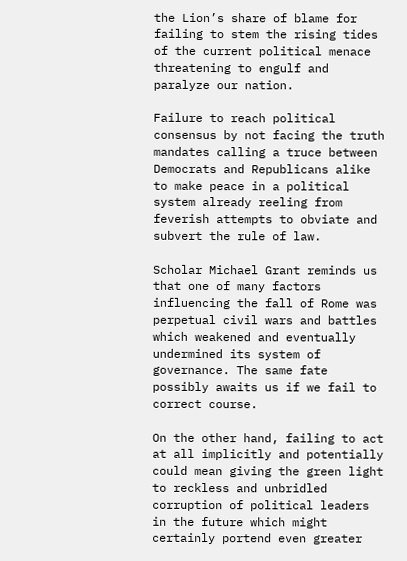the Lion’s share of blame for failing to stem the rising tides of the current political menace threatening to engulf and paralyze our nation.

Failure to reach political consensus by not facing the truth mandates calling a truce between Democrats and Republicans alike to make peace in a political system already reeling from feverish attempts to obviate and subvert the rule of law.

Scholar Michael Grant reminds us that one of many factors influencing the fall of Rome was perpetual civil wars and battles which weakened and eventually undermined its system of governance. The same fate possibly awaits us if we fail to correct course.

On the other hand, failing to act at all implicitly and potentially could mean giving the green light to reckless and unbridled corruption of political leaders in the future which might certainly portend even greater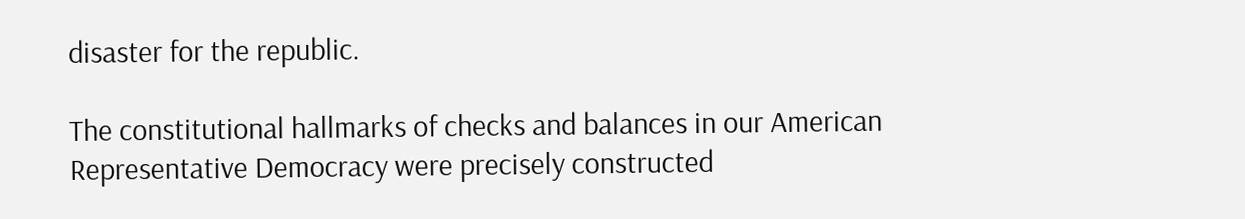disaster for the republic.

The constitutional hallmarks of checks and balances in our American Representative Democracy were precisely constructed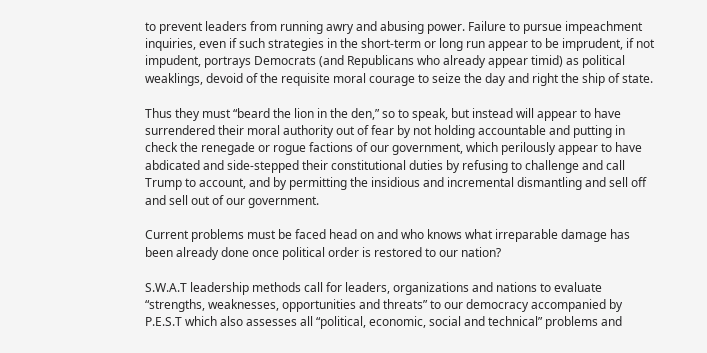to prevent leaders from running awry and abusing power. Failure to pursue impeachment inquiries, even if such strategies in the short-term or long run appear to be imprudent, if not impudent, portrays Democrats (and Republicans who already appear timid) as political weaklings, devoid of the requisite moral courage to seize the day and right the ship of state.

Thus they must “beard the lion in the den,” so to speak, but instead will appear to have surrendered their moral authority out of fear by not holding accountable and putting in check the renegade or rogue factions of our government, which perilously appear to have abdicated and side-stepped their constitutional duties by refusing to challenge and call Trump to account, and by permitting the insidious and incremental dismantling and sell off and sell out of our government.

Current problems must be faced head on and who knows what irreparable damage has been already done once political order is restored to our nation?

S.W.A.T leadership methods call for leaders, organizations and nations to evaluate “strengths, weaknesses, opportunities and threats” to our democracy accompanied by P.E.S.T which also assesses all “political, economic, social and technical” problems and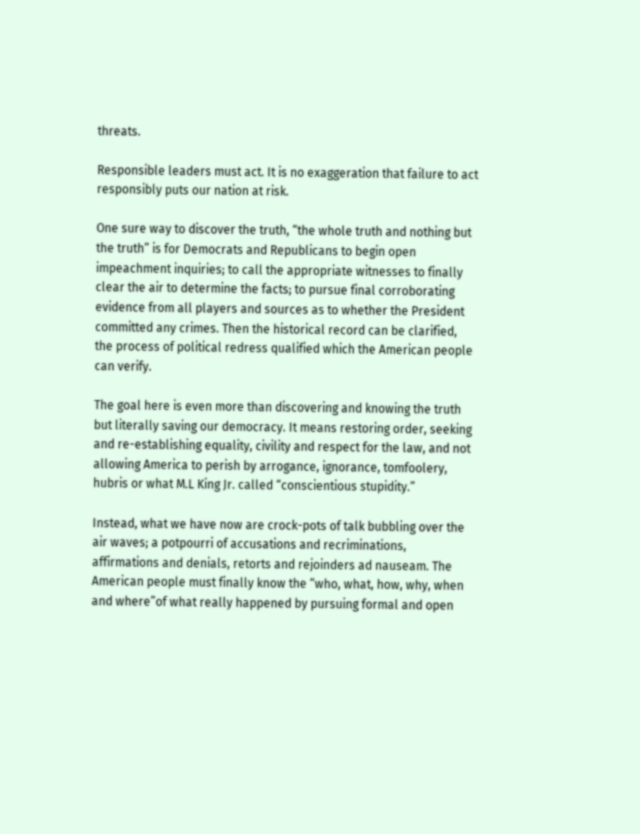threats.

Responsible leaders must act. It is no exaggeration that failure to act responsibly puts our nation at risk.

One sure way to discover the truth, “the whole truth and nothing but the truth” is for Democrats and Republicans to begin open impeachment inquiries; to call the appropriate witnesses to finally clear the air to determine the facts; to pursue final corroborating evidence from all players and sources as to whether the President committed any crimes. Then the historical record can be clarified, the process of political redress qualified which the American people can verify.

The goal here is even more than discovering and knowing the truth but literally saving our democracy. It means restoring order, seeking and re-establishing equality, civility and respect for the law, and not allowing America to perish by arrogance, ignorance, tomfoolery, hubris or what M.L King Jr. called “conscientious stupidity.”

Instead, what we have now are crock-pots of talk bubbling over the air waves; a potpourri of accusations and recriminations, affirmations and denials, retorts and rejoinders ad nauseam. The American people must finally know the “who, what, how, why, when and where”of what really happened by pursuing formal and open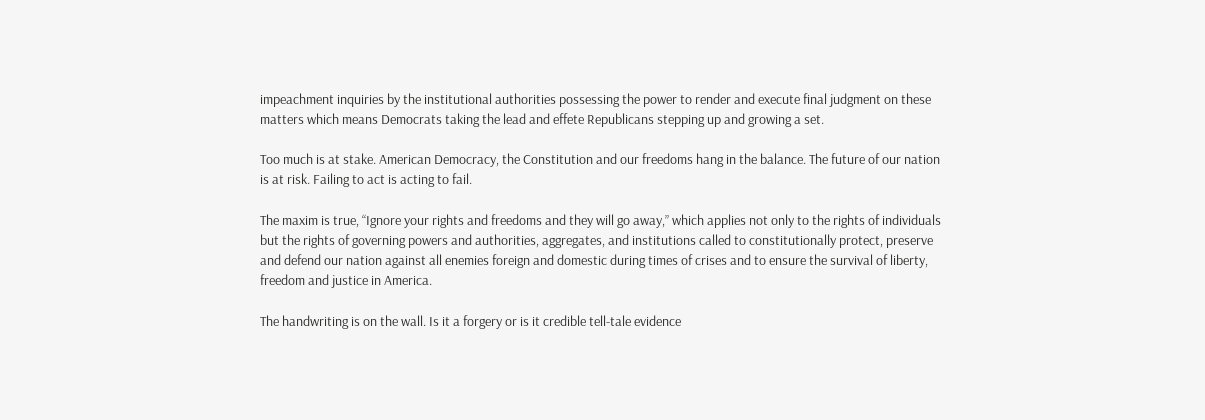impeachment inquiries by the institutional authorities possessing the power to render and execute final judgment on these matters which means Democrats taking the lead and effete Republicans stepping up and growing a set.

Too much is at stake. American Democracy, the Constitution and our freedoms hang in the balance. The future of our nation is at risk. Failing to act is acting to fail.

The maxim is true, “Ignore your rights and freedoms and they will go away,” which applies not only to the rights of individuals but the rights of governing powers and authorities, aggregates, and institutions called to constitutionally protect, preserve and defend our nation against all enemies foreign and domestic during times of crises and to ensure the survival of liberty, freedom and justice in America.

The handwriting is on the wall. Is it a forgery or is it credible tell-tale evidence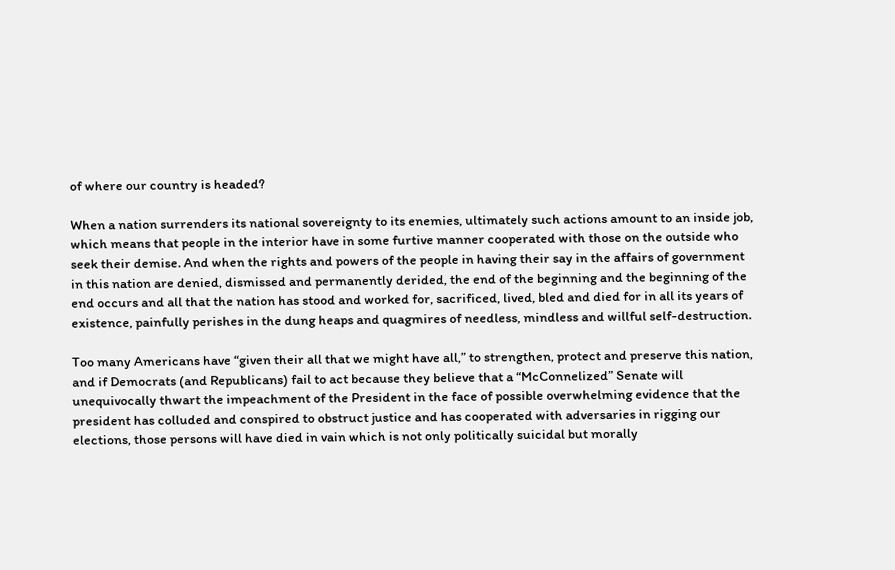of where our country is headed?

When a nation surrenders its national sovereignty to its enemies, ultimately such actions amount to an inside job, which means that people in the interior have in some furtive manner cooperated with those on the outside who seek their demise. And when the rights and powers of the people in having their say in the affairs of government in this nation are denied, dismissed and permanently derided, the end of the beginning and the beginning of the end occurs and all that the nation has stood and worked for, sacrificed, lived, bled and died for in all its years of existence, painfully perishes in the dung heaps and quagmires of needless, mindless and willful self-destruction.

Too many Americans have “given their all that we might have all,” to strengthen, protect and preserve this nation, and if Democrats (and Republicans) fail to act because they believe that a “McConnelized” Senate will unequivocally thwart the impeachment of the President in the face of possible overwhelming evidence that the president has colluded and conspired to obstruct justice and has cooperated with adversaries in rigging our elections, those persons will have died in vain which is not only politically suicidal but morally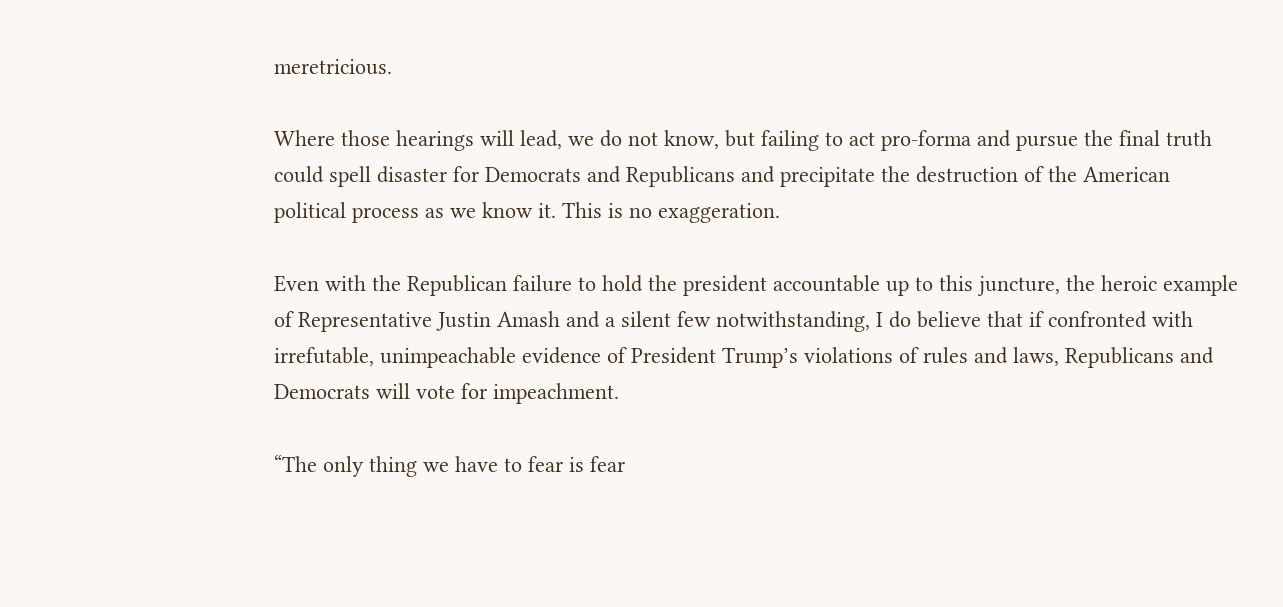meretricious.

Where those hearings will lead, we do not know, but failing to act pro-forma and pursue the final truth could spell disaster for Democrats and Republicans and precipitate the destruction of the American political process as we know it. This is no exaggeration.

Even with the Republican failure to hold the president accountable up to this juncture, the heroic example of Representative Justin Amash and a silent few notwithstanding, I do believe that if confronted with irrefutable, unimpeachable evidence of President Trump’s violations of rules and laws, Republicans and Democrats will vote for impeachment.

“The only thing we have to fear is fear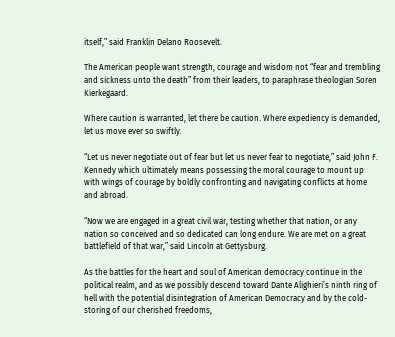itself,” said Franklin Delano Roosevelt.

The American people want strength, courage and wisdom not “fear and trembling and sickness unto the death” from their leaders, to paraphrase theologian Soren Kierkegaard.

Where caution is warranted, let there be caution. Where expediency is demanded, let us move ever so swiftly.

“Let us never negotiate out of fear but let us never fear to negotiate,” said John F. Kennedy which ultimately means possessing the moral courage to mount up with wings of courage by boldly confronting and navigating conflicts at home and abroad.

“Now we are engaged in a great civil war, testing whether that nation, or any nation so conceived and so dedicated can long endure. We are met on a great battlefield of that war,” said Lincoln at Gettysburg.

As the battles for the heart and soul of American democracy continue in the political realm, and as we possibly descend toward Dante Alighieri’s ninth ring of hell with the potential disintegration of American Democracy and by the cold-storing of our cherished freedoms,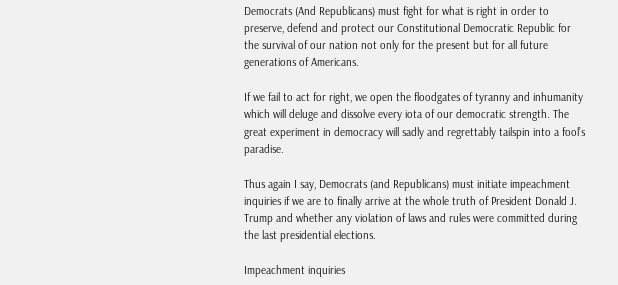Democrats (And Republicans) must fight for what is right in order to preserve, defend and protect our Constitutional Democratic Republic for the survival of our nation not only for the present but for all future generations of Americans.

If we fail to act for right, we open the floodgates of tyranny and inhumanity which will deluge and dissolve every iota of our democratic strength. The great experiment in democracy will sadly and regrettably tailspin into a fool’s paradise.

Thus again I say, Democrats (and Republicans) must initiate impeachment inquiries if we are to finally arrive at the whole truth of President Donald J. Trump and whether any violation of laws and rules were committed during the last presidential elections.

Impeachment inquiries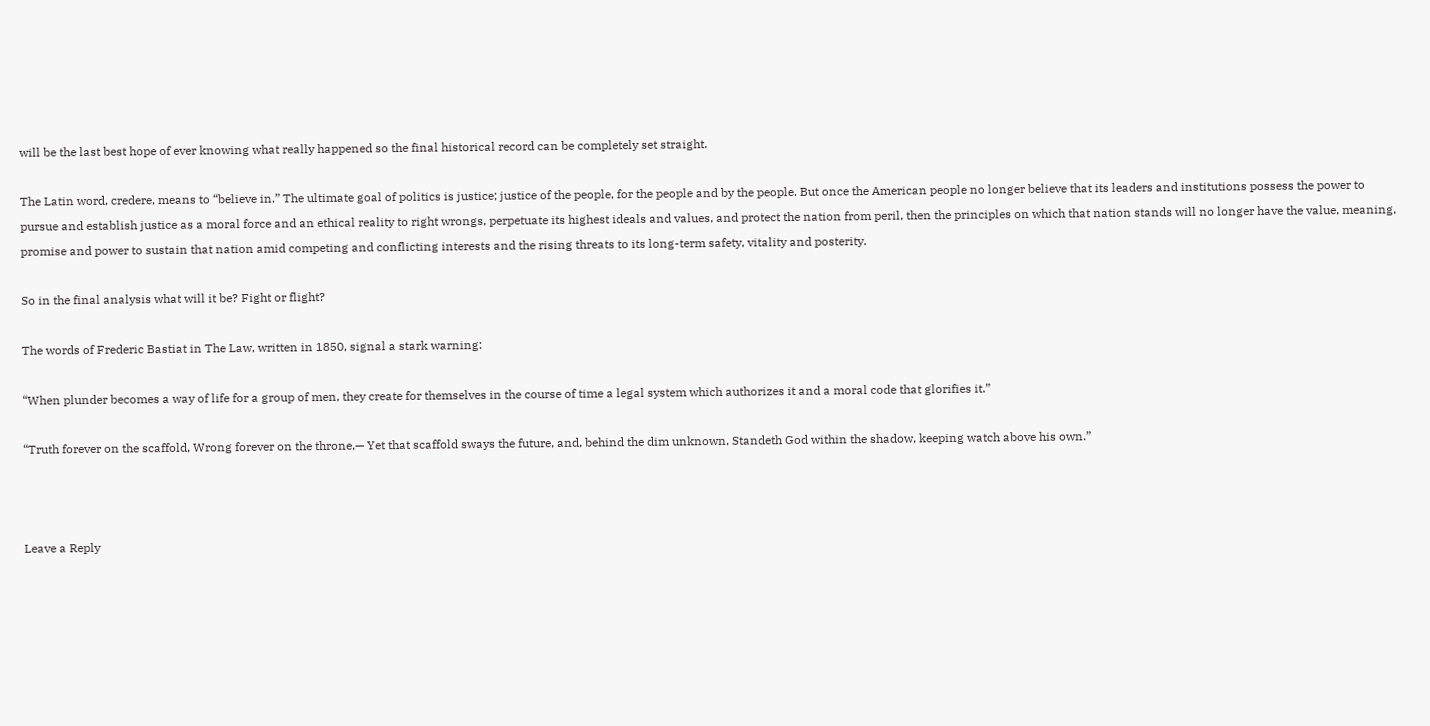will be the last best hope of ever knowing what really happened so the final historical record can be completely set straight.

The Latin word, credere, means to “believe in.” The ultimate goal of politics is justice; justice of the people, for the people and by the people. But once the American people no longer believe that its leaders and institutions possess the power to pursue and establish justice as a moral force and an ethical reality to right wrongs, perpetuate its highest ideals and values, and protect the nation from peril, then the principles on which that nation stands will no longer have the value, meaning, promise and power to sustain that nation amid competing and conflicting interests and the rising threats to its long-term safety, vitality and posterity.

So in the final analysis what will it be? Fight or flight?

The words of Frederic Bastiat in The Law, written in 1850, signal a stark warning:

“When plunder becomes a way of life for a group of men, they create for themselves in the course of time a legal system which authorizes it and a moral code that glorifies it.”

“Truth forever on the scaffold, Wrong forever on the throne,— Yet that scaffold sways the future, and, behind the dim unknown, Standeth God within the shadow, keeping watch above his own.”



Leave a Reply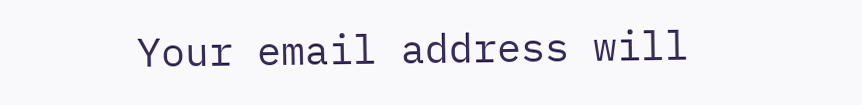Your email address will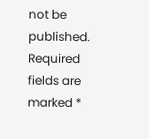not be published. Required fields are marked *